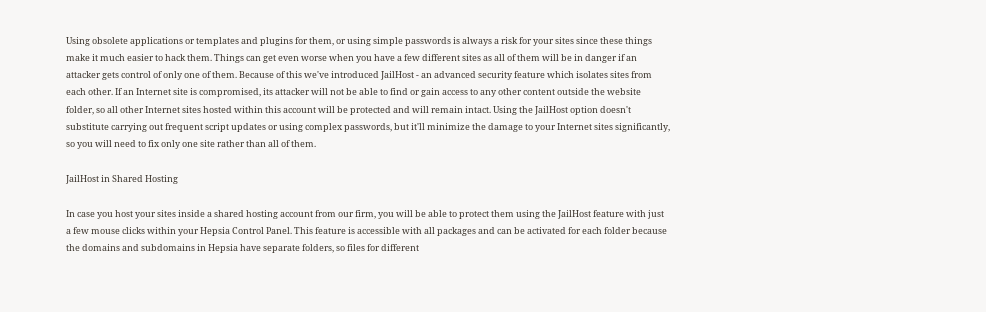Using obsolete applications or templates and plugins for them, or using simple passwords is always a risk for your sites since these things make it much easier to hack them. Things can get even worse when you have a few different sites as all of them will be in danger if an attacker gets control of only one of them. Because of this we've introduced JailHost - an advanced security feature which isolates sites from each other. If an Internet site is compromised, its attacker will not be able to find or gain access to any other content outside the website folder, so all other Internet sites hosted within this account will be protected and will remain intact. Using the JailHost option doesn't substitute carrying out frequent script updates or using complex passwords, but it'll minimize the damage to your Internet sites significantly, so you will need to fix only one site rather than all of them.

JailHost in Shared Hosting

In case you host your sites inside a shared hosting account from our firm, you will be able to protect them using the JailHost feature with just a few mouse clicks within your Hepsia Control Panel. This feature is accessible with all packages and can be activated for each folder because the domains and subdomains in Hepsia have separate folders, so files for different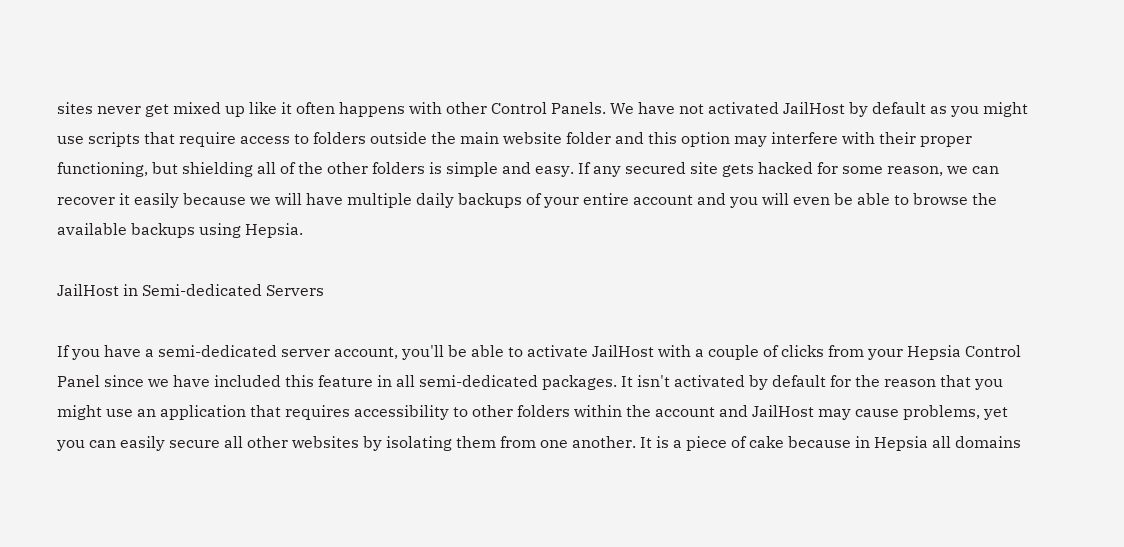sites never get mixed up like it often happens with other Control Panels. We have not activated JailHost by default as you might use scripts that require access to folders outside the main website folder and this option may interfere with their proper functioning, but shielding all of the other folders is simple and easy. If any secured site gets hacked for some reason, we can recover it easily because we will have multiple daily backups of your entire account and you will even be able to browse the available backups using Hepsia.

JailHost in Semi-dedicated Servers

If you have a semi-dedicated server account, you'll be able to activate JailHost with a couple of clicks from your Hepsia Control Panel since we have included this feature in all semi-dedicated packages. It isn't activated by default for the reason that you might use an application that requires accessibility to other folders within the account and JailHost may cause problems, yet you can easily secure all other websites by isolating them from one another. It is a piece of cake because in Hepsia all domains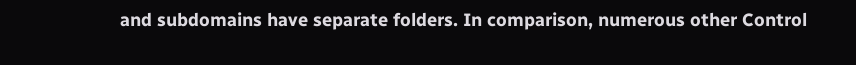and subdomains have separate folders. In comparison, numerous other Control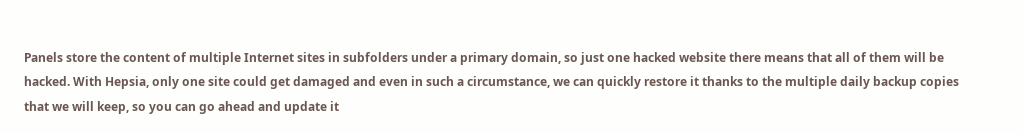Panels store the content of multiple Internet sites in subfolders under a primary domain, so just one hacked website there means that all of them will be hacked. With Hepsia, only one site could get damaged and even in such a circumstance, we can quickly restore it thanks to the multiple daily backup copies that we will keep, so you can go ahead and update it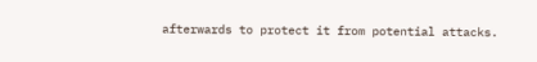afterwards to protect it from potential attacks.